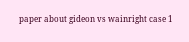paper about gideon vs wainright case 1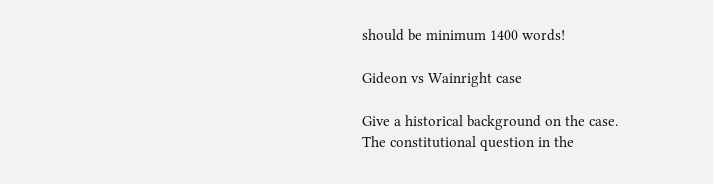should be minimum 1400 words!

Gideon vs Wainright case

Give a historical background on the case.
The constitutional question in the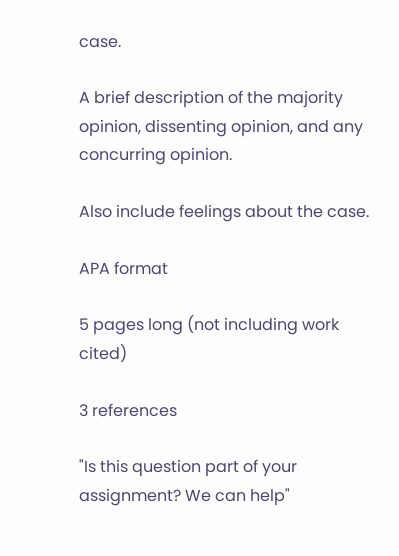case.

A brief description of the majority opinion, dissenting opinion, and any concurring opinion.

Also include feelings about the case.

APA format

5 pages long (not including work cited)

3 references

"Is this question part of your assignment? We can help"